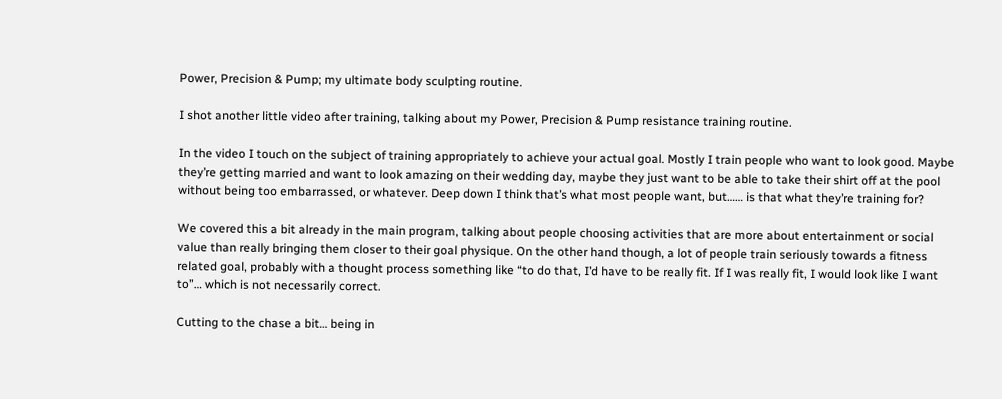Power, Precision & Pump; my ultimate body sculpting routine.

I shot another little video after training, talking about my Power, Precision & Pump resistance training routine.

In the video I touch on the subject of training appropriately to achieve your actual goal. Mostly I train people who want to look good. Maybe they’re getting married and want to look amazing on their wedding day, maybe they just want to be able to take their shirt off at the pool without being too embarrassed, or whatever. Deep down I think that’s what most people want, but…… is that what they’re training for?

We covered this a bit already in the main program, talking about people choosing activities that are more about entertainment or social value than really bringing them closer to their goal physique. On the other hand though, a lot of people train seriously towards a fitness related goal, probably with a thought process something like “to do that, I’d have to be really fit. If I was really fit, I would look like I want to”… which is not necessarily correct.

Cutting to the chase a bit… being in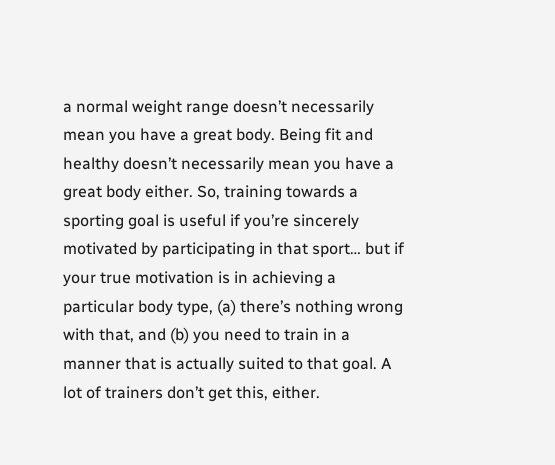a normal weight range doesn’t necessarily mean you have a great body. Being fit and healthy doesn’t necessarily mean you have a great body either. So, training towards a sporting goal is useful if you’re sincerely motivated by participating in that sport… but if your true motivation is in achieving a particular body type, (a) there’s nothing wrong with that, and (b) you need to train in a manner that is actually suited to that goal. A lot of trainers don’t get this, either.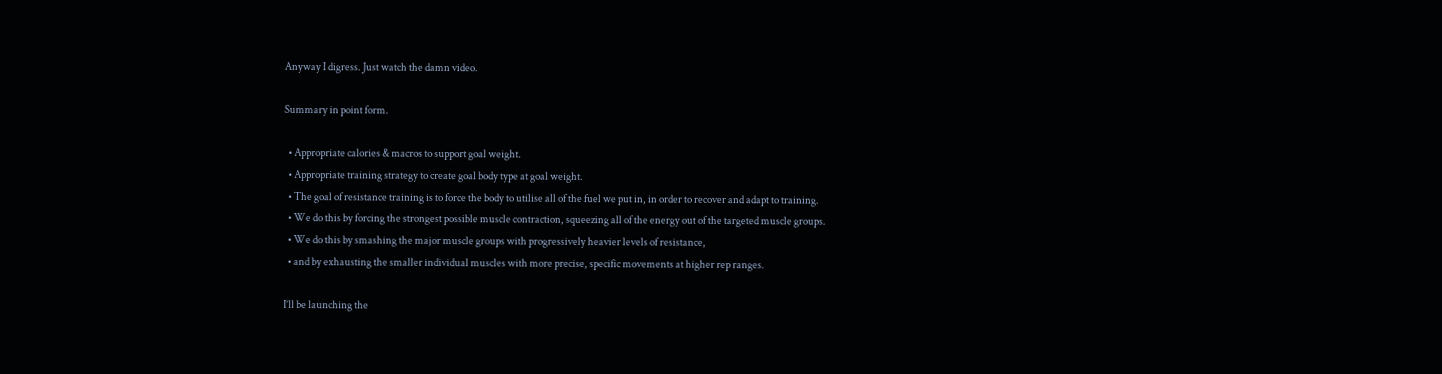Anyway I digress. Just watch the damn video.

Summary in point form.

  • Appropriate calories & macros to support goal weight.
  • Appropriate training strategy to create goal body type at goal weight.
  • The goal of resistance training is to force the body to utilise all of the fuel we put in, in order to recover and adapt to training.
  • We do this by forcing the strongest possible muscle contraction, squeezing all of the energy out of the targeted muscle groups.
  • We do this by smashing the major muscle groups with progressively heavier levels of resistance,
  • and by exhausting the smaller individual muscles with more precise, specific movements at higher rep ranges.

I’ll be launching the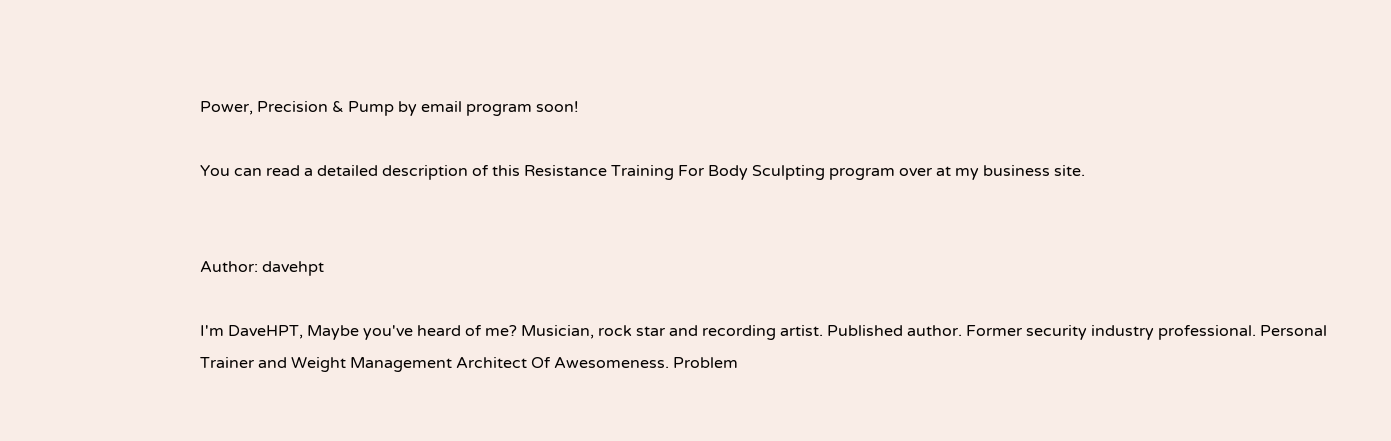Power, Precision & Pump by email program soon!

You can read a detailed description of this Resistance Training For Body Sculpting program over at my business site.


Author: davehpt

I'm DaveHPT, Maybe you've heard of me? Musician, rock star and recording artist. Published author. Former security industry professional. Personal Trainer and Weight Management Architect Of Awesomeness. Problem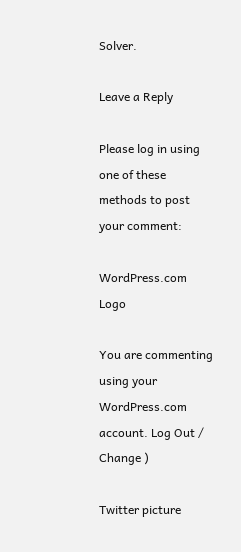Solver.

Leave a Reply

Please log in using one of these methods to post your comment:

WordPress.com Logo

You are commenting using your WordPress.com account. Log Out / Change )

Twitter picture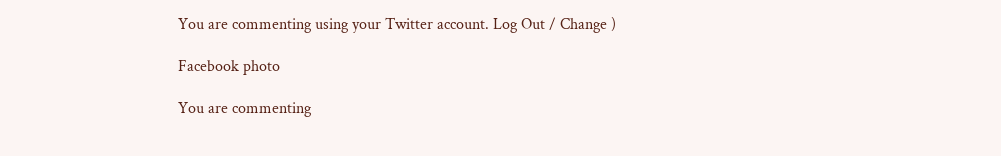You are commenting using your Twitter account. Log Out / Change )

Facebook photo

You are commenting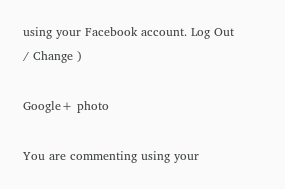using your Facebook account. Log Out / Change )

Google+ photo

You are commenting using your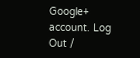Google+ account. Log Out /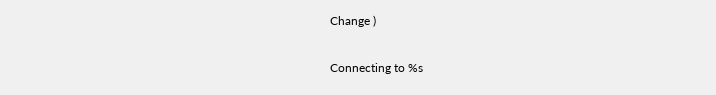Change )

Connecting to %s